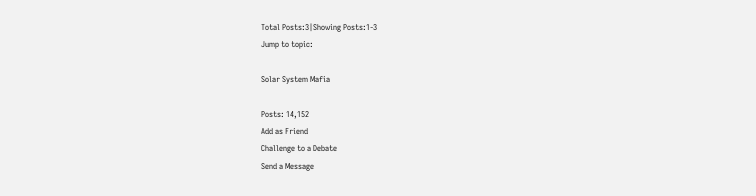Total Posts:3|Showing Posts:1-3
Jump to topic:

Solar System Mafia

Posts: 14,152
Add as Friend
Challenge to a Debate
Send a Message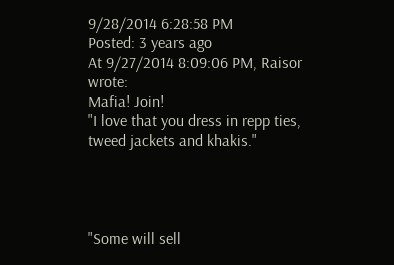9/28/2014 6:28:58 PM
Posted: 3 years ago
At 9/27/2014 8:09:06 PM, Raisor wrote:
Mafia! Join!
"I love that you dress in repp ties, tweed jackets and khakis."




"Some will sell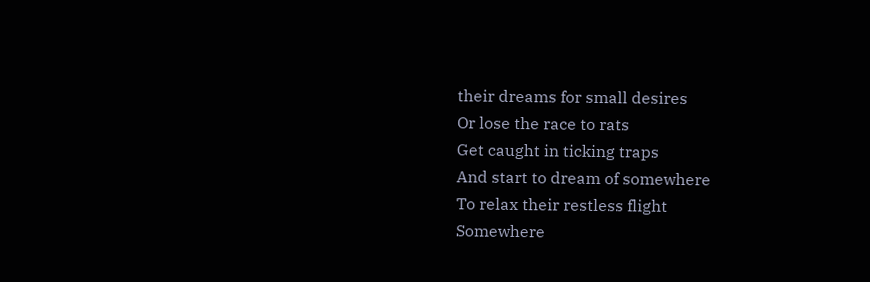their dreams for small desires
Or lose the race to rats
Get caught in ticking traps
And start to dream of somewhere
To relax their restless flight
Somewhere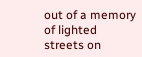out of a memory of lighted streets on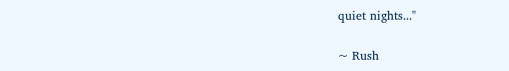quiet nights..."

~ Rush